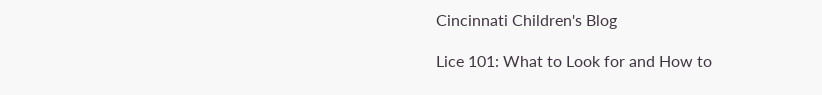Cincinnati Children's Blog

Lice 101: What to Look for and How to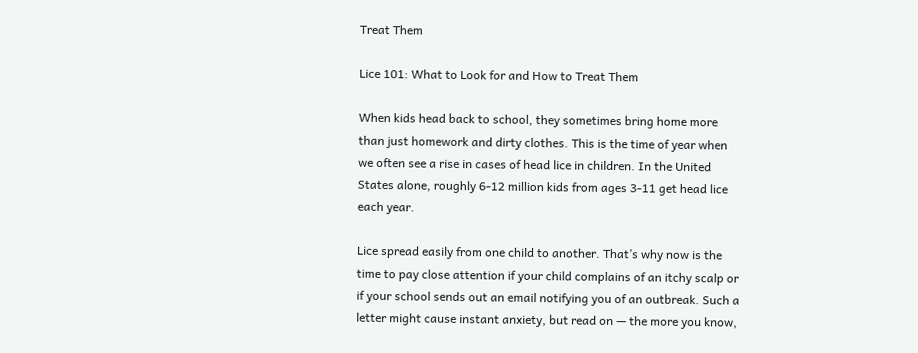Treat Them

Lice 101: What to Look for and How to Treat Them

When kids head back to school, they sometimes bring home more than just homework and dirty clothes. This is the time of year when we often see a rise in cases of head lice in children. In the United States alone, roughly 6-12 million kids from ages 3-11 get head lice each year.

Lice spread easily from one child to another. That’s why now is the time to pay close attention if your child complains of an itchy scalp or if your school sends out an email notifying you of an outbreak. Such a letter might cause instant anxiety, but read on — the more you know,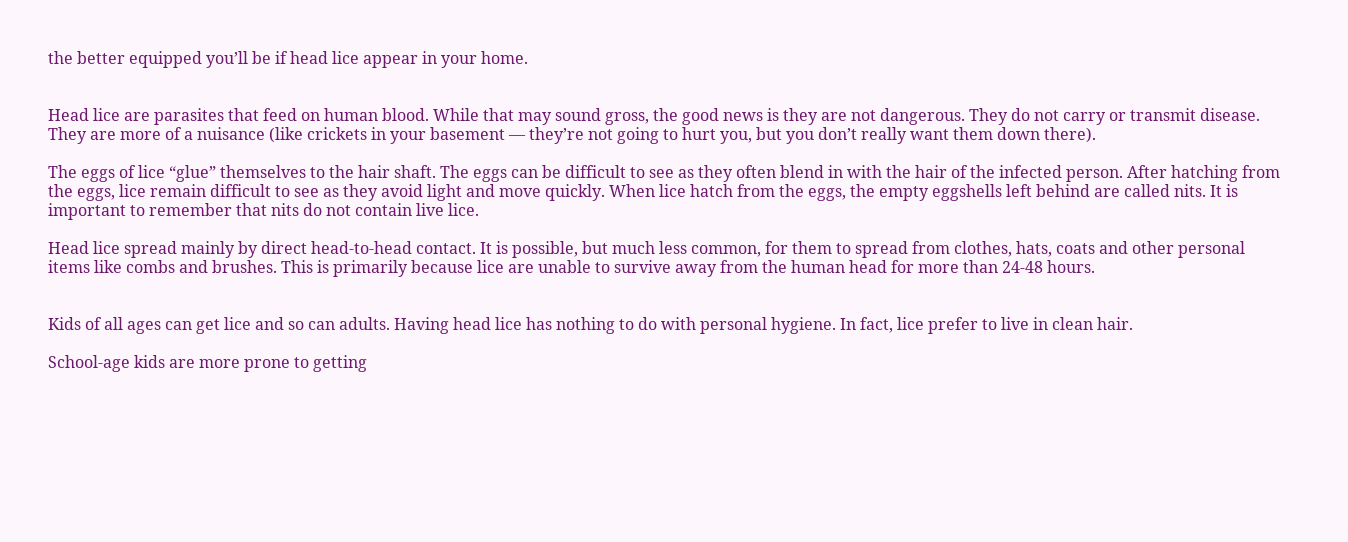the better equipped you’ll be if head lice appear in your home.


Head lice are parasites that feed on human blood. While that may sound gross, the good news is they are not dangerous. They do not carry or transmit disease. They are more of a nuisance (like crickets in your basement — they’re not going to hurt you, but you don’t really want them down there).

The eggs of lice “glue” themselves to the hair shaft. The eggs can be difficult to see as they often blend in with the hair of the infected person. After hatching from the eggs, lice remain difficult to see as they avoid light and move quickly. When lice hatch from the eggs, the empty eggshells left behind are called nits. It is important to remember that nits do not contain live lice.

Head lice spread mainly by direct head-to-head contact. It is possible, but much less common, for them to spread from clothes, hats, coats and other personal items like combs and brushes. This is primarily because lice are unable to survive away from the human head for more than 24-48 hours.


Kids of all ages can get lice and so can adults. Having head lice has nothing to do with personal hygiene. In fact, lice prefer to live in clean hair.

School-age kids are more prone to getting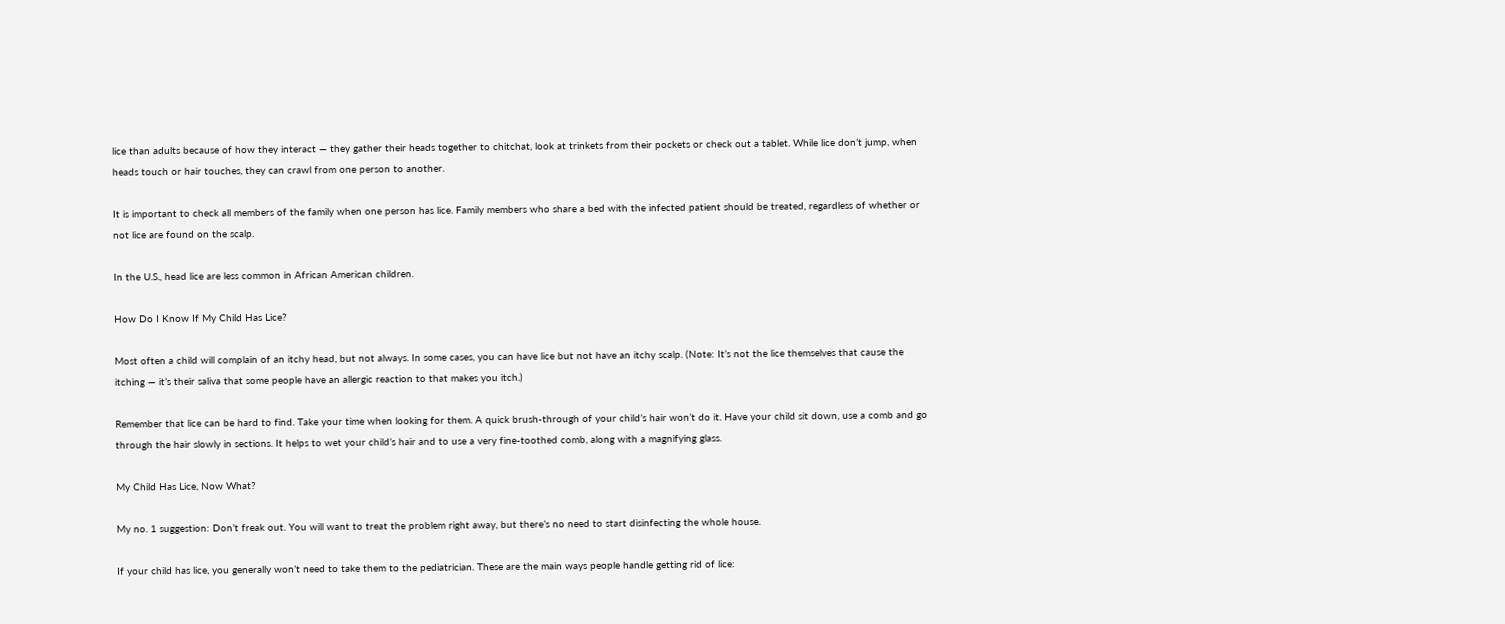lice than adults because of how they interact — they gather their heads together to chitchat, look at trinkets from their pockets or check out a tablet. While lice don’t jump, when heads touch or hair touches, they can crawl from one person to another.

It is important to check all members of the family when one person has lice. Family members who share a bed with the infected patient should be treated, regardless of whether or not lice are found on the scalp.

In the U.S., head lice are less common in African American children.

How Do I Know If My Child Has Lice?

Most often a child will complain of an itchy head, but not always. In some cases, you can have lice but not have an itchy scalp. (Note: It’s not the lice themselves that cause the itching — it’s their saliva that some people have an allergic reaction to that makes you itch.)

Remember that lice can be hard to find. Take your time when looking for them. A quick brush-through of your child’s hair won’t do it. Have your child sit down, use a comb and go through the hair slowly in sections. It helps to wet your child’s hair and to use a very fine-toothed comb, along with a magnifying glass.

My Child Has Lice, Now What?

My no. 1 suggestion: Don’t freak out. You will want to treat the problem right away, but there’s no need to start disinfecting the whole house.

If your child has lice, you generally won’t need to take them to the pediatrician. These are the main ways people handle getting rid of lice: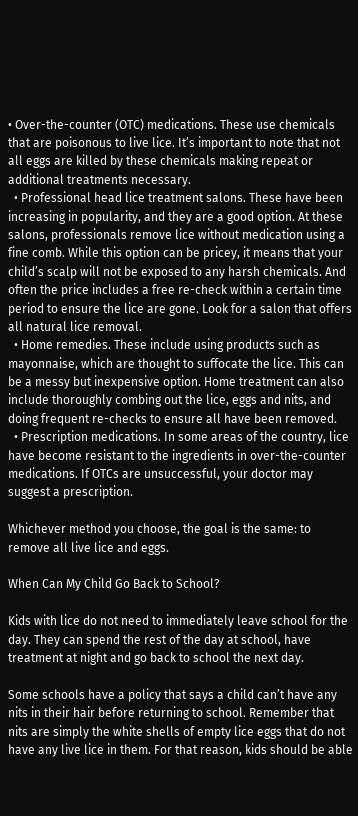• Over-the-counter (OTC) medications. These use chemicals that are poisonous to live lice. It’s important to note that not all eggs are killed by these chemicals making repeat or additional treatments necessary.
  • Professional head lice treatment salons. These have been increasing in popularity, and they are a good option. At these salons, professionals remove lice without medication using a fine comb. While this option can be pricey, it means that your child’s scalp will not be exposed to any harsh chemicals. And often the price includes a free re-check within a certain time period to ensure the lice are gone. Look for a salon that offers all natural lice removal.
  • Home remedies. These include using products such as mayonnaise, which are thought to suffocate the lice. This can be a messy but inexpensive option. Home treatment can also include thoroughly combing out the lice, eggs and nits, and doing frequent re-checks to ensure all have been removed.
  • Prescription medications. In some areas of the country, lice have become resistant to the ingredients in over-the-counter medications. If OTCs are unsuccessful, your doctor may suggest a prescription.

Whichever method you choose, the goal is the same: to remove all live lice and eggs.

When Can My Child Go Back to School?

Kids with lice do not need to immediately leave school for the day. They can spend the rest of the day at school, have treatment at night and go back to school the next day.

Some schools have a policy that says a child can’t have any nits in their hair before returning to school. Remember that nits are simply the white shells of empty lice eggs that do not have any live lice in them. For that reason, kids should be able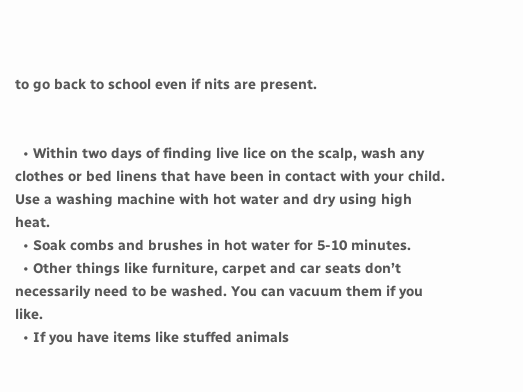to go back to school even if nits are present.


  • Within two days of finding live lice on the scalp, wash any clothes or bed linens that have been in contact with your child. Use a washing machine with hot water and dry using high heat.
  • Soak combs and brushes in hot water for 5-10 minutes.
  • Other things like furniture, carpet and car seats don’t necessarily need to be washed. You can vacuum them if you like.
  • If you have items like stuffed animals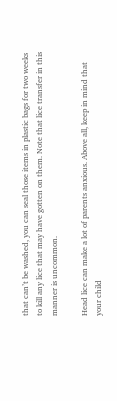that can’t be washed, you can seal those items in plastic bags for two weeks to kill any lice that may have gotten on them. Note that lice transfer in this manner is uncommon.

Head lice can make a lot of parents anxious. Above all, keep in mind that your child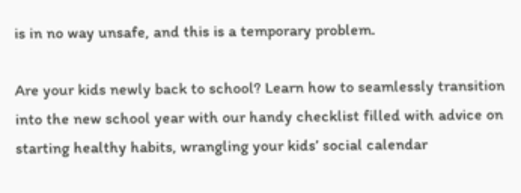is in no way unsafe, and this is a temporary problem.

Are your kids newly back to school? Learn how to seamlessly transition into the new school year with our handy checklist filled with advice on starting healthy habits, wrangling your kids’ social calendar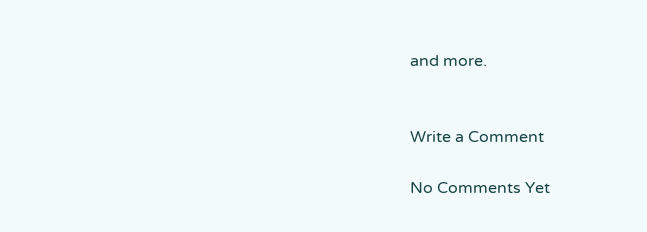and more.


Write a Comment

No Comments Yet